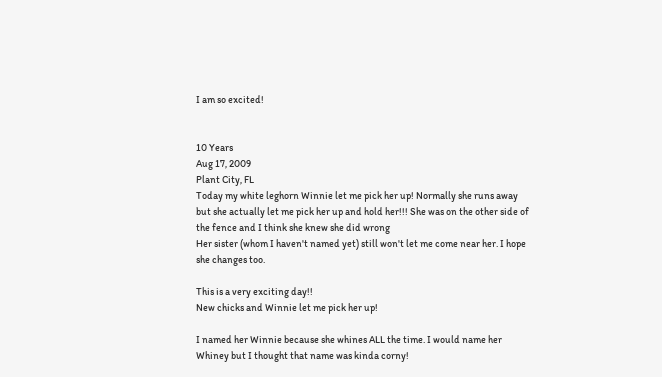I am so excited!


10 Years
Aug 17, 2009
Plant City, FL
Today my white leghorn Winnie let me pick her up! Normally she runs away but she actually let me pick her up and hold her!!! She was on the other side of the fence and I think she knew she did wrong
Her sister (whom I haven't named yet) still won't let me come near her. I hope she changes too.

This is a very exciting day!!
New chicks and Winnie let me pick her up!

I named her Winnie because she whines ALL the time. I would name her Whiney but I thought that name was kinda corny!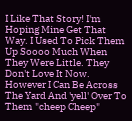I Like That Story! I'm Hoping Mine Get That Way. I Used To Pick Them Up Soooo Much When They Were Little. They Don't Love It Now. However I Can Be Across The Yard And 'yell' Over To Them "cheep Cheep"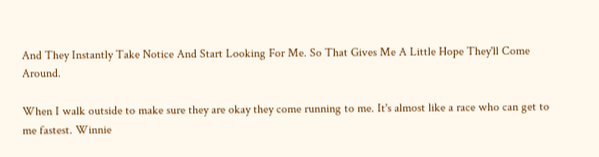And They Instantly Take Notice And Start Looking For Me. So That Gives Me A Little Hope They'll Come Around.

When I walk outside to make sure they are okay they come running to me. It's almost like a race who can get to me fastest. Winnie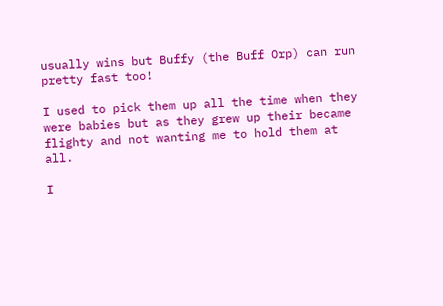usually wins but Buffy (the Buff Orp) can run pretty fast too!

I used to pick them up all the time when they were babies but as they grew up their became flighty and not wanting me to hold them at all.

I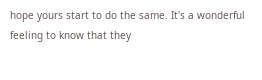hope yours start to do the same. It's a wonderful feeling to know that they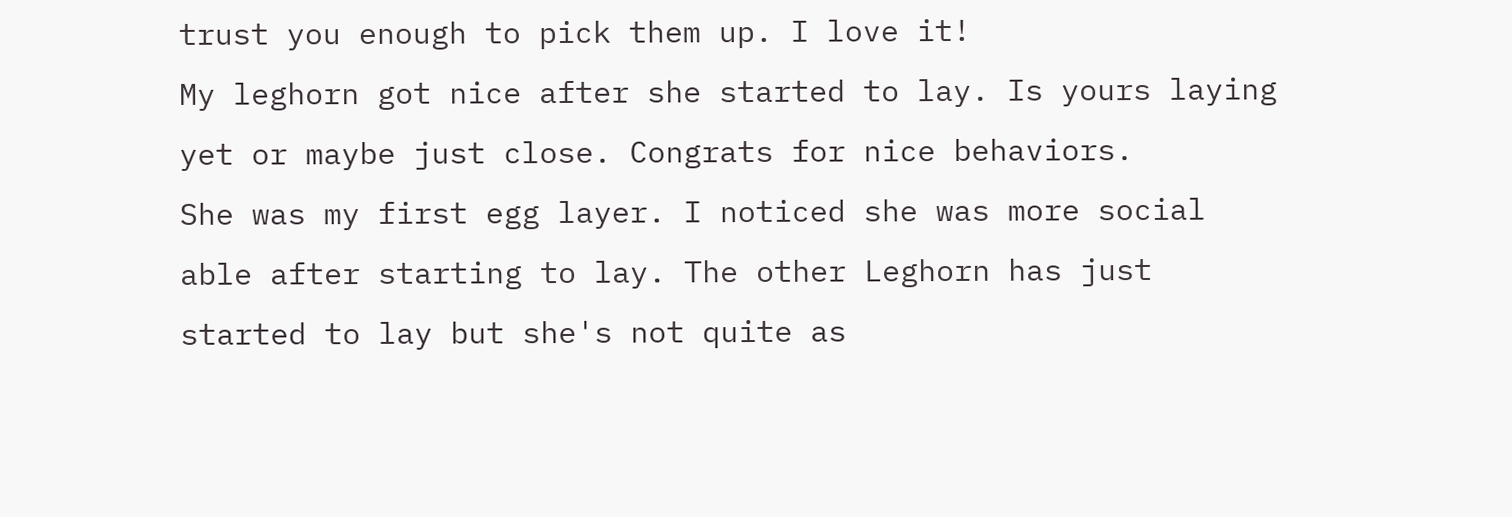trust you enough to pick them up. I love it!
My leghorn got nice after she started to lay. Is yours laying yet or maybe just close. Congrats for nice behaviors.
She was my first egg layer. I noticed she was more social able after starting to lay. The other Leghorn has just started to lay but she's not quite as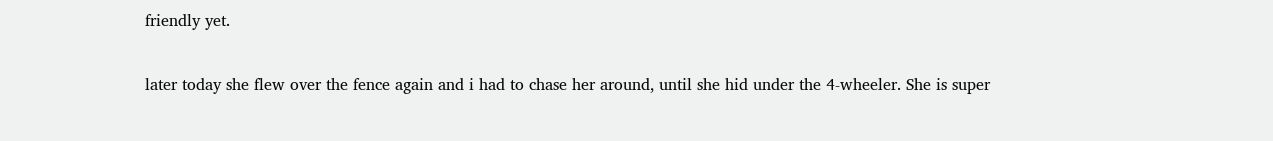friendly yet.

later today she flew over the fence again and i had to chase her around, until she hid under the 4-wheeler. She is super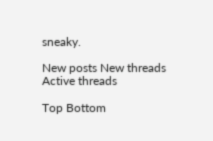sneaky.

New posts New threads Active threads

Top Bottom